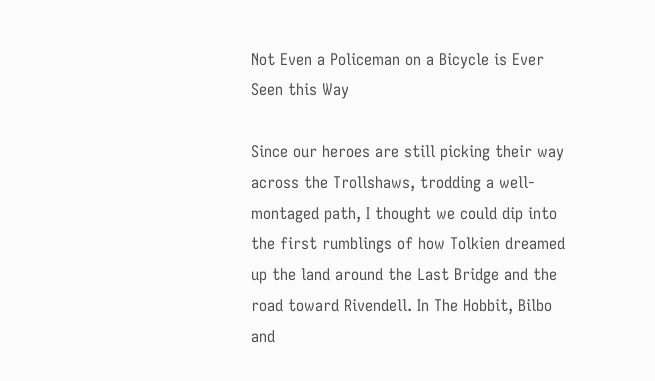Not Even a Policeman on a Bicycle is Ever Seen this Way

Since our heroes are still picking their way across the Trollshaws, trodding a well-montaged path, I thought we could dip into the first rumblings of how Tolkien dreamed up the land around the Last Bridge and the road toward Rivendell. In The Hobbit, Bilbo and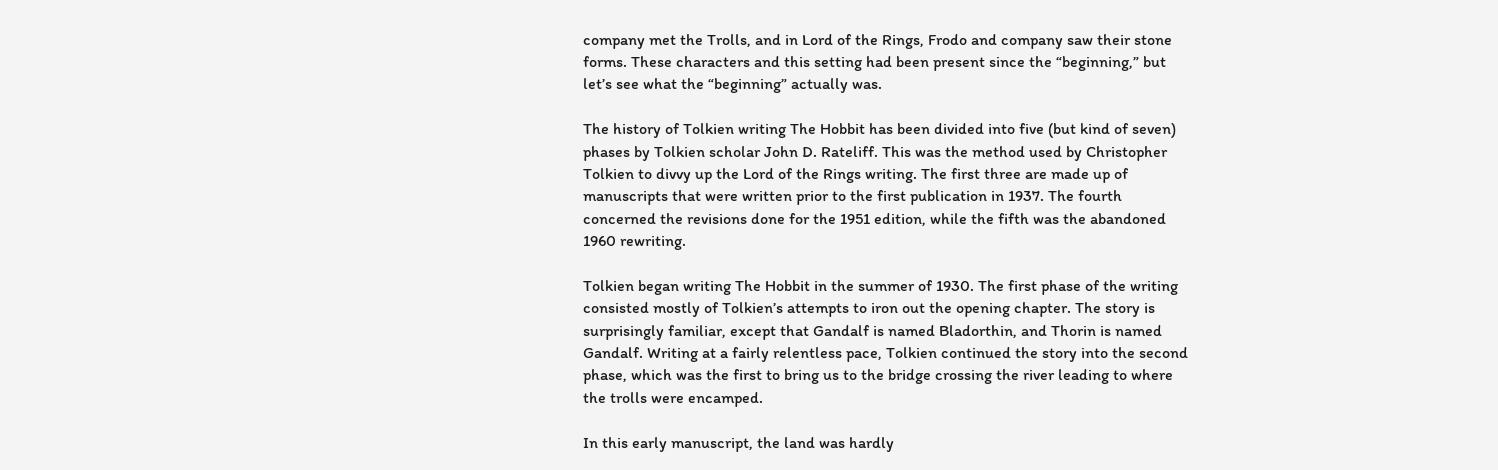company met the Trolls, and in Lord of the Rings, Frodo and company saw their stone forms. These characters and this setting had been present since the “beginning,” but let’s see what the “beginning” actually was.

The history of Tolkien writing The Hobbit has been divided into five (but kind of seven) phases by Tolkien scholar John D. Rateliff. This was the method used by Christopher Tolkien to divvy up the Lord of the Rings writing. The first three are made up of manuscripts that were written prior to the first publication in 1937. The fourth concerned the revisions done for the 1951 edition, while the fifth was the abandoned 1960 rewriting.

Tolkien began writing The Hobbit in the summer of 1930. The first phase of the writing consisted mostly of Tolkien’s attempts to iron out the opening chapter. The story is surprisingly familiar, except that Gandalf is named Bladorthin, and Thorin is named Gandalf. Writing at a fairly relentless pace, Tolkien continued the story into the second phase, which was the first to bring us to the bridge crossing the river leading to where the trolls were encamped.

In this early manuscript, the land was hardly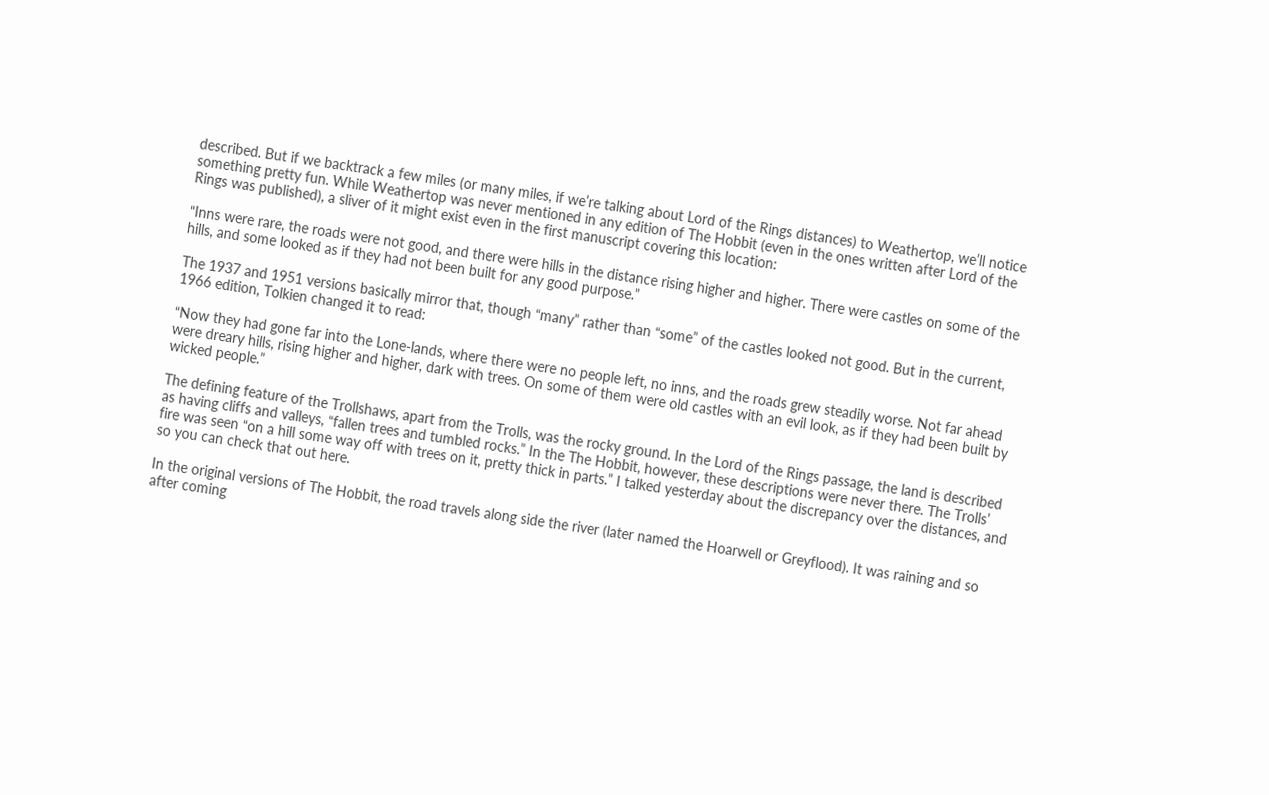described. But if we backtrack a few miles (or many miles, if we’re talking about Lord of the Rings distances) to Weathertop, we’ll notice something pretty fun. While Weathertop was never mentioned in any edition of The Hobbit (even in the ones written after Lord of the Rings was published), a sliver of it might exist even in the first manuscript covering this location:

“Inns were rare, the roads were not good, and there were hills in the distance rising higher and higher. There were castles on some of the hills, and some looked as if they had not been built for any good purpose.”

The 1937 and 1951 versions basically mirror that, though “many” rather than “some” of the castles looked not good. But in the current, 1966 edition, Tolkien changed it to read:

“Now they had gone far into the Lone-lands, where there were no people left, no inns, and the roads grew steadily worse. Not far ahead were dreary hills, rising higher and higher, dark with trees. On some of them were old castles with an evil look, as if they had been built by wicked people.”

The defining feature of the Trollshaws, apart from the Trolls, was the rocky ground. In the Lord of the Rings passage, the land is described as having cliffs and valleys, “fallen trees and tumbled rocks.” In the The Hobbit, however, these descriptions were never there. The Trolls’ fire was seen “on a hill some way off with trees on it, pretty thick in parts.” I talked yesterday about the discrepancy over the distances, and so you can check that out here.

In the original versions of The Hobbit, the road travels along side the river (later named the Hoarwell or Greyflood). It was raining and so after coming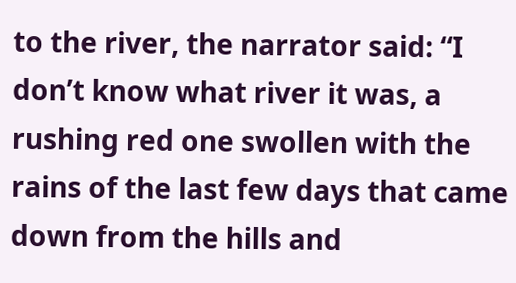to the river, the narrator said: “I don’t know what river it was, a rushing red one swollen with the rains of the last few days that came down from the hills and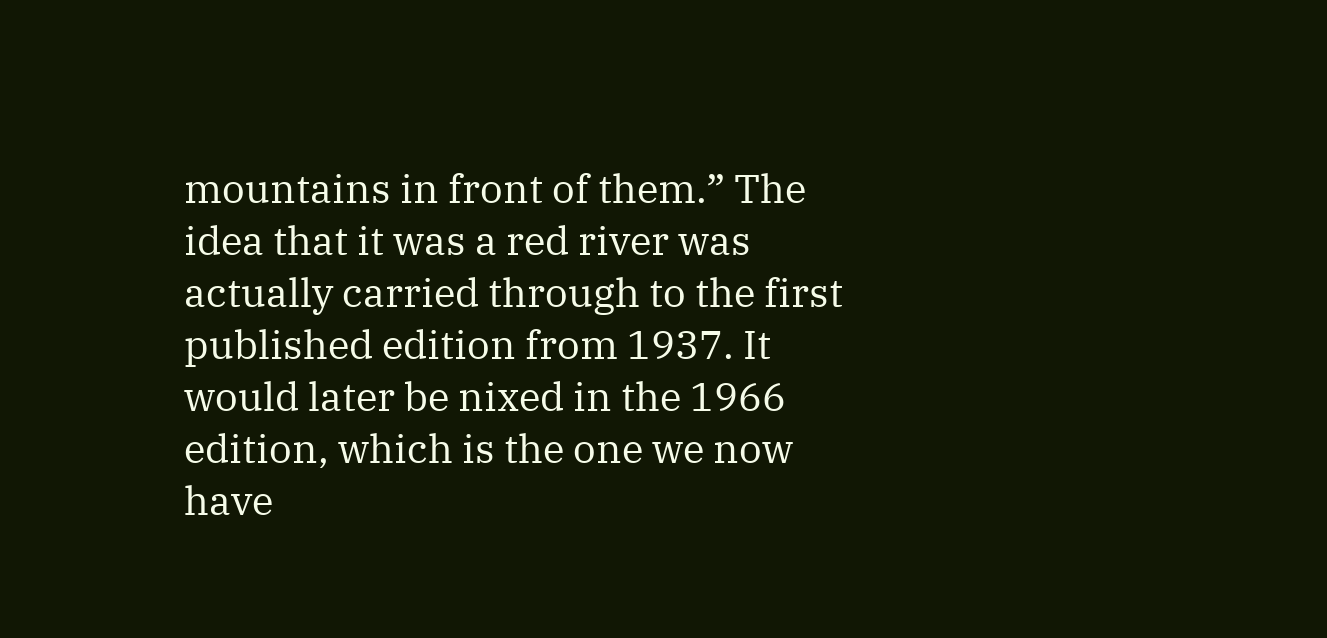mountains in front of them.” The idea that it was a red river was actually carried through to the first published edition from 1937. It would later be nixed in the 1966 edition, which is the one we now have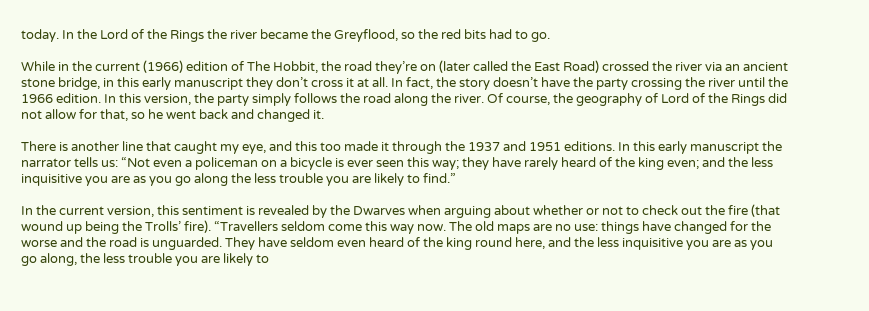today. In the Lord of the Rings the river became the Greyflood, so the red bits had to go.

While in the current (1966) edition of The Hobbit, the road they’re on (later called the East Road) crossed the river via an ancient stone bridge, in this early manuscript they don’t cross it at all. In fact, the story doesn’t have the party crossing the river until the 1966 edition. In this version, the party simply follows the road along the river. Of course, the geography of Lord of the Rings did not allow for that, so he went back and changed it.

There is another line that caught my eye, and this too made it through the 1937 and 1951 editions. In this early manuscript the narrator tells us: “Not even a policeman on a bicycle is ever seen this way; they have rarely heard of the king even; and the less inquisitive you are as you go along the less trouble you are likely to find.”

In the current version, this sentiment is revealed by the Dwarves when arguing about whether or not to check out the fire (that wound up being the Trolls’ fire). “Travellers seldom come this way now. The old maps are no use: things have changed for the worse and the road is unguarded. They have seldom even heard of the king round here, and the less inquisitive you are as you go along, the less trouble you are likely to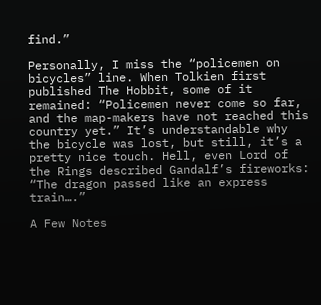find.”

Personally, I miss the “policemen on bicycles” line. When Tolkien first published The Hobbit, some of it remained: “Policemen never come so far, and the map-makers have not reached this country yet.” It’s understandable why the bicycle was lost, but still, it’s a pretty nice touch. Hell, even Lord of the Rings described Gandalf’s fireworks: “The dragon passed like an express train….”

A Few Notes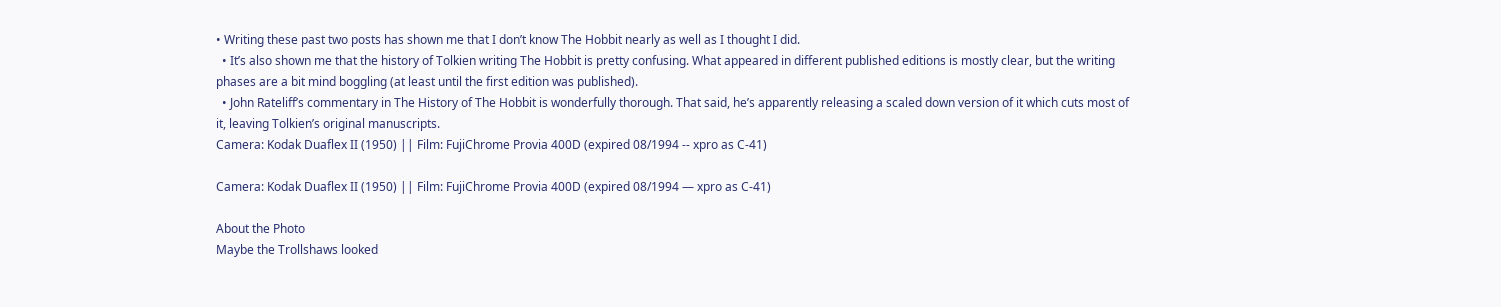• Writing these past two posts has shown me that I don’t know The Hobbit nearly as well as I thought I did.
  • It’s also shown me that the history of Tolkien writing The Hobbit is pretty confusing. What appeared in different published editions is mostly clear, but the writing phases are a bit mind boggling (at least until the first edition was published).
  • John Rateliff’s commentary in The History of The Hobbit is wonderfully thorough. That said, he’s apparently releasing a scaled down version of it which cuts most of it, leaving Tolkien’s original manuscripts.
Camera: Kodak Duaflex II (1950) || Film: FujiChrome Provia 400D (expired 08/1994 -- xpro as C-41)

Camera: Kodak Duaflex II (1950) || Film: FujiChrome Provia 400D (expired 08/1994 — xpro as C-41)

About the Photo
Maybe the Trollshaws looked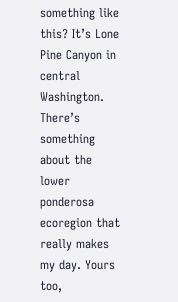something like this? It’s Lone Pine Canyon in central Washington. There’s something about the lower ponderosa ecoregion that really makes my day. Yours too,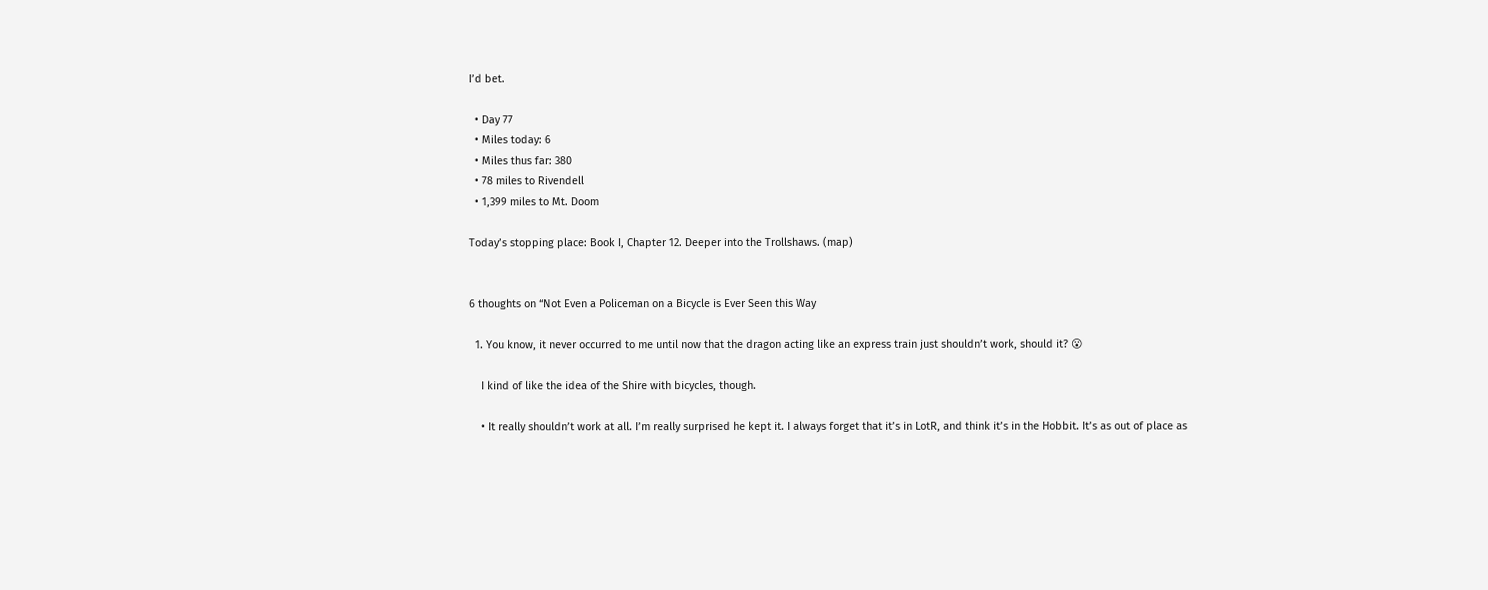I’d bet.

  • Day 77
  • Miles today: 6
  • Miles thus far: 380
  • 78 miles to Rivendell
  • 1,399 miles to Mt. Doom

Today’s stopping place: Book I, Chapter 12. Deeper into the Trollshaws. (map)


6 thoughts on “Not Even a Policeman on a Bicycle is Ever Seen this Way

  1. You know, it never occurred to me until now that the dragon acting like an express train just shouldn’t work, should it? 😮

    I kind of like the idea of the Shire with bicycles, though.

    • It really shouldn’t work at all. I’m really surprised he kept it. I always forget that it’s in LotR, and think it’s in the Hobbit. It’s as out of place as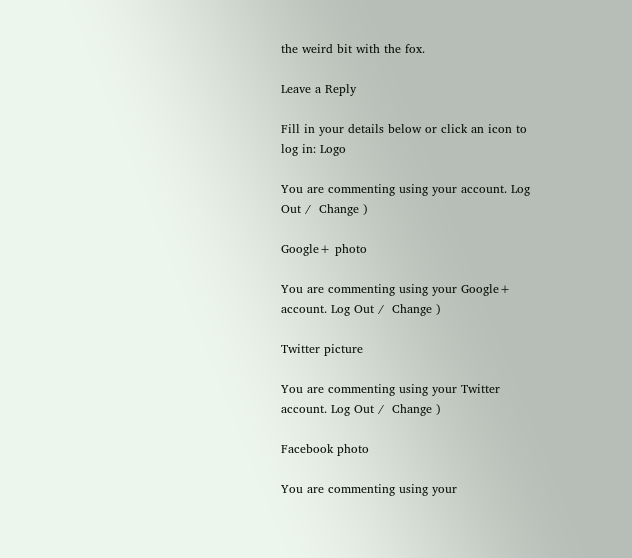the weird bit with the fox.

Leave a Reply

Fill in your details below or click an icon to log in: Logo

You are commenting using your account. Log Out /  Change )

Google+ photo

You are commenting using your Google+ account. Log Out /  Change )

Twitter picture

You are commenting using your Twitter account. Log Out /  Change )

Facebook photo

You are commenting using your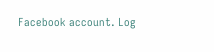Facebook account. Log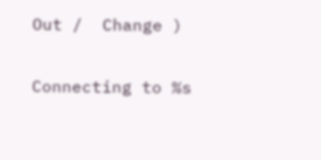Out /  Change )


Connecting to %s